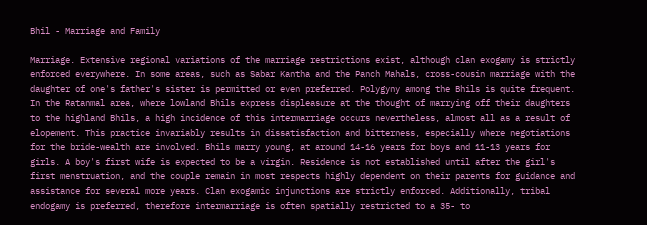Bhil - Marriage and Family

Marriage. Extensive regional variations of the marriage restrictions exist, although clan exogamy is strictly enforced everywhere. In some areas, such as Sabar Kantha and the Panch Mahals, cross-cousin marriage with the daughter of one's father's sister is permitted or even preferred. Polygyny among the Bhils is quite frequent. In the Ratanmal area, where lowland Bhils express displeasure at the thought of marrying off their daughters to the highland Bhils, a high incidence of this intermarriage occurs nevertheless, almost all as a result of elopement. This practice invariably results in dissatisfaction and bitterness, especially where negotiations for the bride-wealth are involved. Bhils marry young, at around 14-16 years for boys and 11-13 years for girls. A boy's first wife is expected to be a virgin. Residence is not established until after the girl's first menstruation, and the couple remain in most respects highly dependent on their parents for guidance and assistance for several more years. Clan exogamic injunctions are strictly enforced. Additionally, tribal endogamy is preferred, therefore intermarriage is often spatially restricted to a 35- to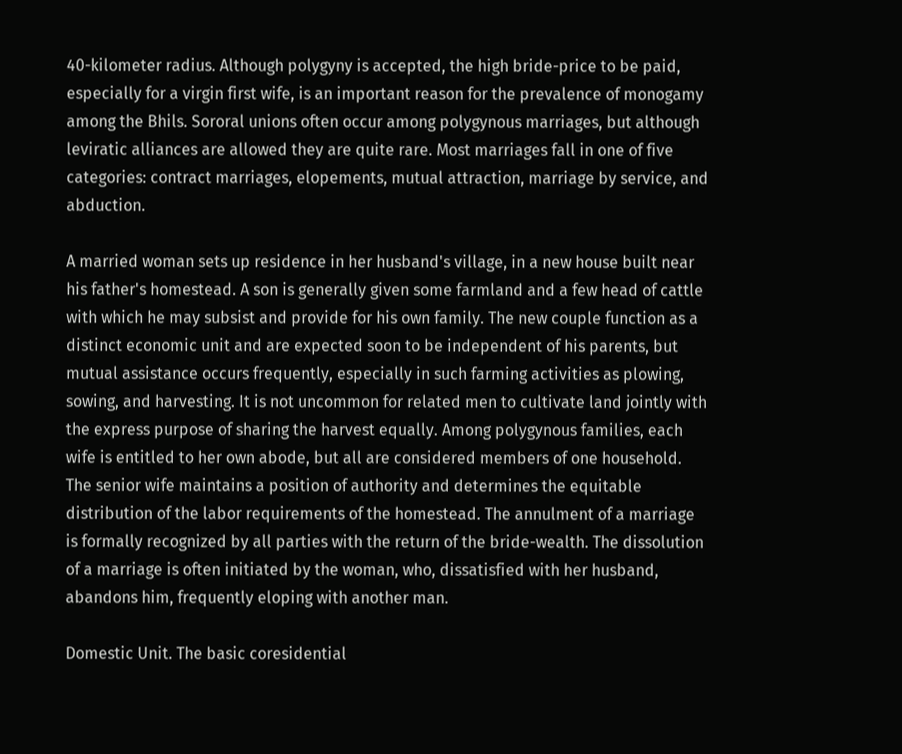40-kilometer radius. Although polygyny is accepted, the high bride-price to be paid, especially for a virgin first wife, is an important reason for the prevalence of monogamy among the Bhils. Sororal unions often occur among polygynous marriages, but although leviratic alliances are allowed they are quite rare. Most marriages fall in one of five categories: contract marriages, elopements, mutual attraction, marriage by service, and abduction.

A married woman sets up residence in her husband's village, in a new house built near his father's homestead. A son is generally given some farmland and a few head of cattle with which he may subsist and provide for his own family. The new couple function as a distinct economic unit and are expected soon to be independent of his parents, but mutual assistance occurs frequently, especially in such farming activities as plowing, sowing, and harvesting. It is not uncommon for related men to cultivate land jointly with the express purpose of sharing the harvest equally. Among polygynous families, each wife is entitled to her own abode, but all are considered members of one household. The senior wife maintains a position of authority and determines the equitable distribution of the labor requirements of the homestead. The annulment of a marriage is formally recognized by all parties with the return of the bride-wealth. The dissolution of a marriage is often initiated by the woman, who, dissatisfied with her husband, abandons him, frequently eloping with another man.

Domestic Unit. The basic coresidential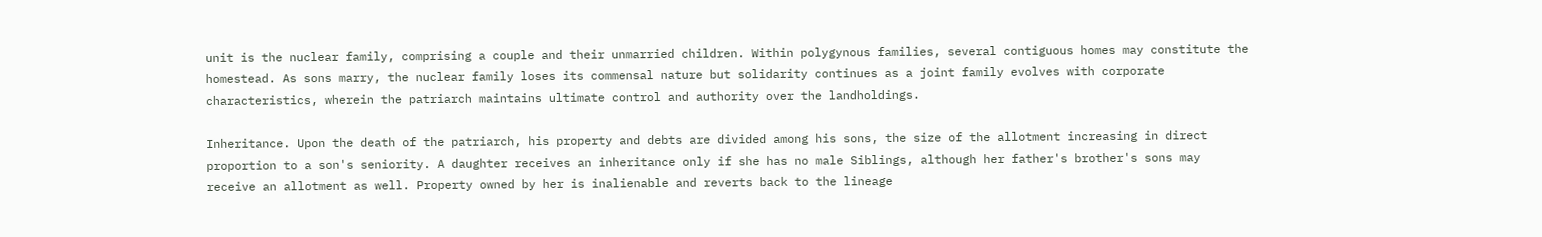unit is the nuclear family, comprising a couple and their unmarried children. Within polygynous families, several contiguous homes may constitute the homestead. As sons marry, the nuclear family loses its commensal nature but solidarity continues as a joint family evolves with corporate characteristics, wherein the patriarch maintains ultimate control and authority over the landholdings.

Inheritance. Upon the death of the patriarch, his property and debts are divided among his sons, the size of the allotment increasing in direct proportion to a son's seniority. A daughter receives an inheritance only if she has no male Siblings, although her father's brother's sons may receive an allotment as well. Property owned by her is inalienable and reverts back to the lineage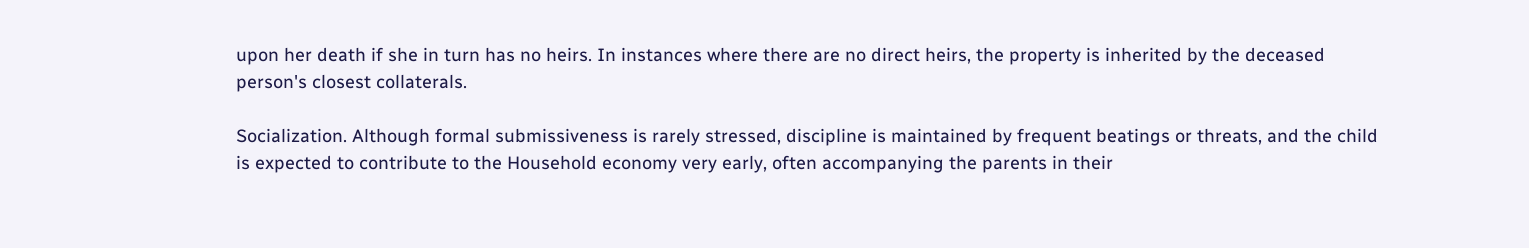upon her death if she in turn has no heirs. In instances where there are no direct heirs, the property is inherited by the deceased person's closest collaterals.

Socialization. Although formal submissiveness is rarely stressed, discipline is maintained by frequent beatings or threats, and the child is expected to contribute to the Household economy very early, often accompanying the parents in their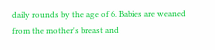daily rounds by the age of 6. Babies are weaned from the mother's breast and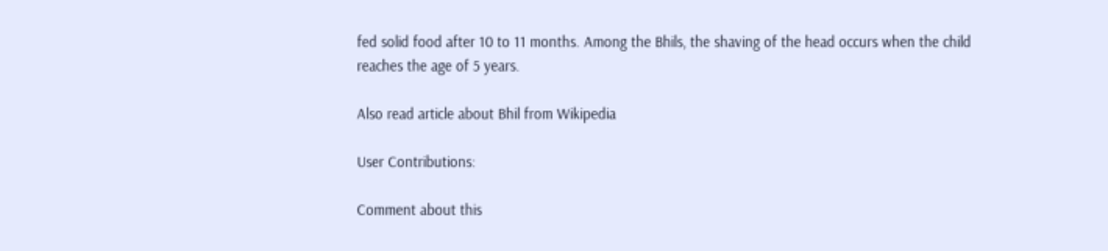fed solid food after 10 to 11 months. Among the Bhils, the shaving of the head occurs when the child reaches the age of 5 years.

Also read article about Bhil from Wikipedia

User Contributions:

Comment about this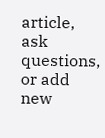article, ask questions, or add new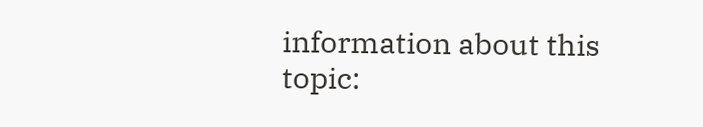information about this topic: